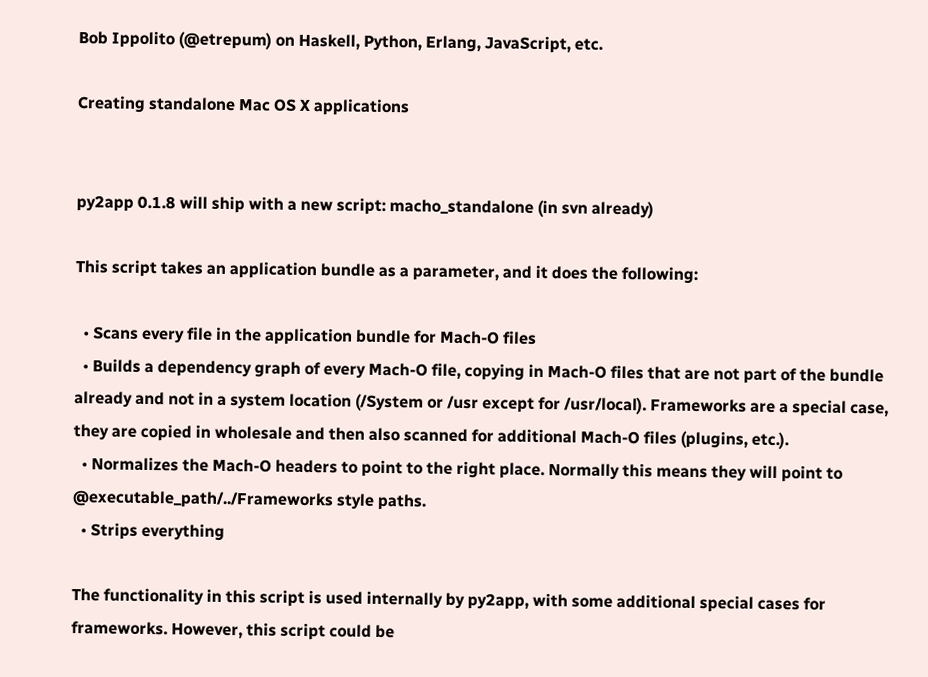Bob Ippolito (@etrepum) on Haskell, Python, Erlang, JavaScript, etc.

Creating standalone Mac OS X applications


py2app 0.1.8 will ship with a new script: macho_standalone (in svn already)

This script takes an application bundle as a parameter, and it does the following:

  • Scans every file in the application bundle for Mach-O files
  • Builds a dependency graph of every Mach-O file, copying in Mach-O files that are not part of the bundle already and not in a system location (/System or /usr except for /usr/local). Frameworks are a special case, they are copied in wholesale and then also scanned for additional Mach-O files (plugins, etc.).
  • Normalizes the Mach-O headers to point to the right place. Normally this means they will point to @executable_path/../Frameworks style paths.
  • Strips everything

The functionality in this script is used internally by py2app, with some additional special cases for frameworks. However, this script could be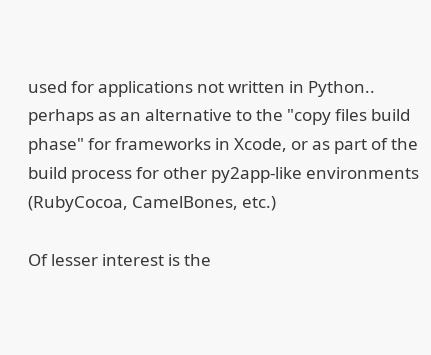used for applications not written in Python.. perhaps as an alternative to the "copy files build phase" for frameworks in Xcode, or as part of the build process for other py2app-like environments (RubyCocoa, CamelBones, etc.)

Of lesser interest is the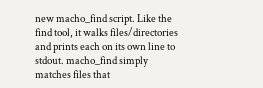new macho_find script. Like the find tool, it walks files/directories and prints each on its own line to stdout. macho_find simply matches files that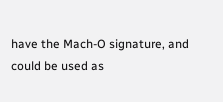have the Mach-O signature, and could be used as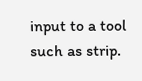input to a tool such as strip.